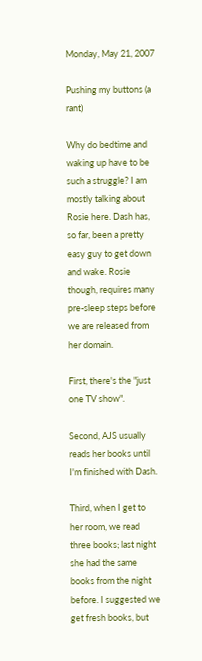Monday, May 21, 2007

Pushing my buttons (a rant)

Why do bedtime and waking up have to be such a struggle? I am mostly talking about Rosie here. Dash has, so far, been a pretty easy guy to get down and wake. Rosie though, requires many pre-sleep steps before we are released from her domain.

First, there's the "just one TV show".

Second, AJS usually reads her books until I'm finished with Dash.

Third, when I get to her room, we read three books; last night she had the same books from the night before. I suggested we get fresh books, but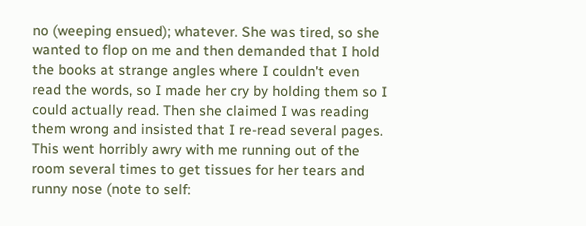no (weeping ensued); whatever. She was tired, so she wanted to flop on me and then demanded that I hold the books at strange angles where I couldn't even read the words, so I made her cry by holding them so I could actually read. Then she claimed I was reading them wrong and insisted that I re-read several pages. This went horribly awry with me running out of the room several times to get tissues for her tears and runny nose (note to self: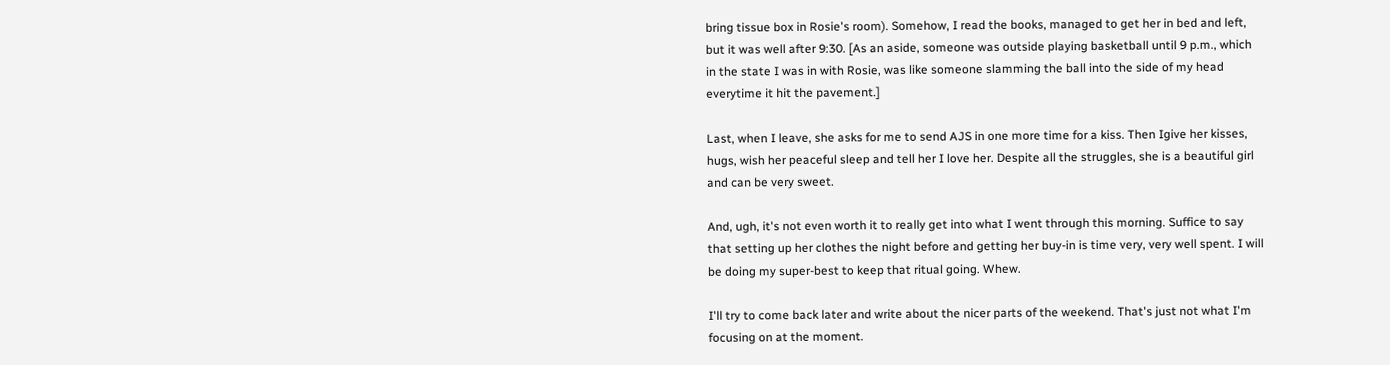bring tissue box in Rosie's room). Somehow, I read the books, managed to get her in bed and left, but it was well after 9:30. [As an aside, someone was outside playing basketball until 9 p.m., which in the state I was in with Rosie, was like someone slamming the ball into the side of my head everytime it hit the pavement.]

Last, when I leave, she asks for me to send AJS in one more time for a kiss. Then Igive her kisses, hugs, wish her peaceful sleep and tell her I love her. Despite all the struggles, she is a beautiful girl and can be very sweet.

And, ugh, it's not even worth it to really get into what I went through this morning. Suffice to say that setting up her clothes the night before and getting her buy-in is time very, very well spent. I will be doing my super-best to keep that ritual going. Whew.

I'll try to come back later and write about the nicer parts of the weekend. That's just not what I'm focusing on at the moment.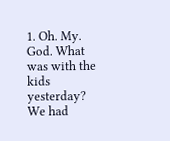1. Oh. My. God. What was with the kids yesterday? We had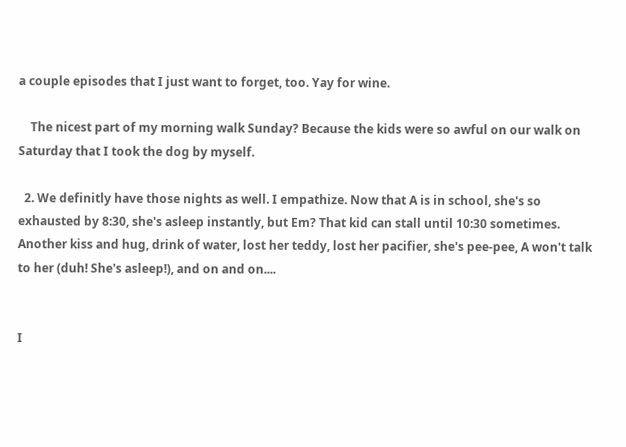a couple episodes that I just want to forget, too. Yay for wine.

    The nicest part of my morning walk Sunday? Because the kids were so awful on our walk on Saturday that I took the dog by myself.

  2. We definitly have those nights as well. I empathize. Now that A is in school, she's so exhausted by 8:30, she's asleep instantly, but Em? That kid can stall until 10:30 sometimes. Another kiss and hug, drink of water, lost her teddy, lost her pacifier, she's pee-pee, A won't talk to her (duh! She's asleep!), and on and on....


I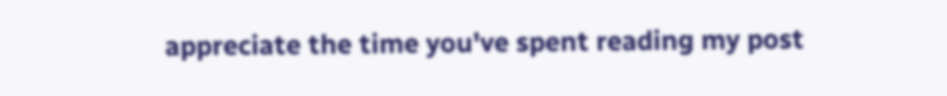appreciate the time you've spent reading my post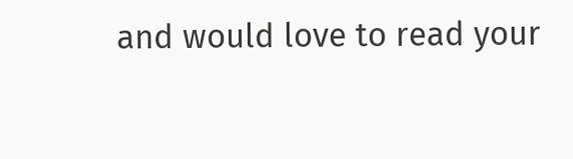and would love to read your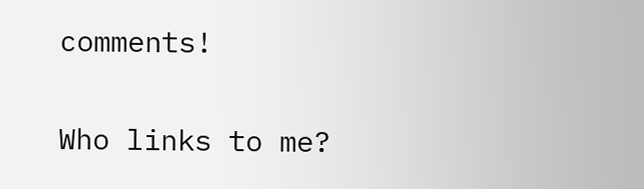comments!

Who links to me?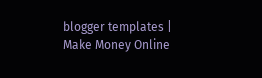blogger templates | Make Money Online